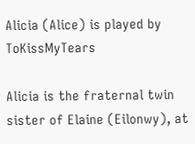Alicia (Alice) is played by ToKissMyTears

Alicia is the fraternal twin sister of Elaine (Eilonwy), at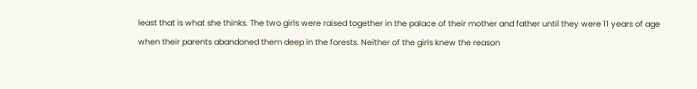least that is what she thinks. The two girls were raised together in the palace of their mother and father until they were 11 years of age when their parents abandoned them deep in the forests. Neither of the girls knew the reason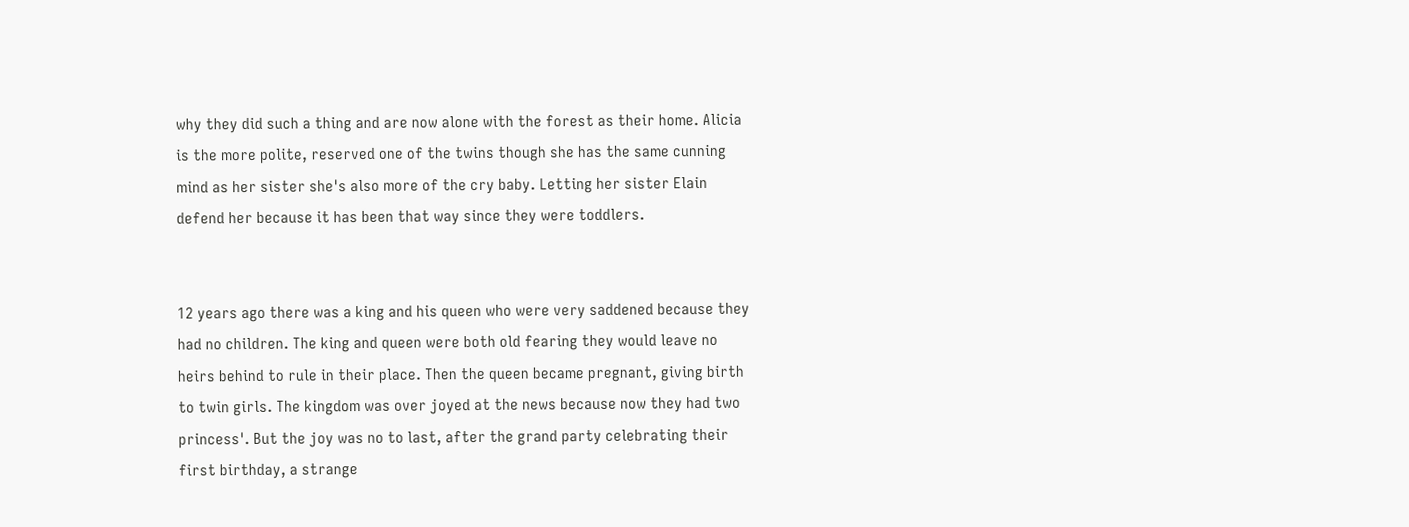why they did such a thing and are now alone with the forest as their home. Alicia is the more polite, reserved one of the twins though she has the same cunning mind as her sister she's also more of the cry baby. Letting her sister Elain defend her because it has been that way since they were toddlers.


12 years ago there was a king and his queen who were very saddened because they had no children. The king and queen were both old fearing they would leave no heirs behind to rule in their place. Then the queen became pregnant, giving birth to twin girls. The kingdom was over joyed at the news because now they had two princess'. But the joy was no to last, after the grand party celebrating their first birthday, a strange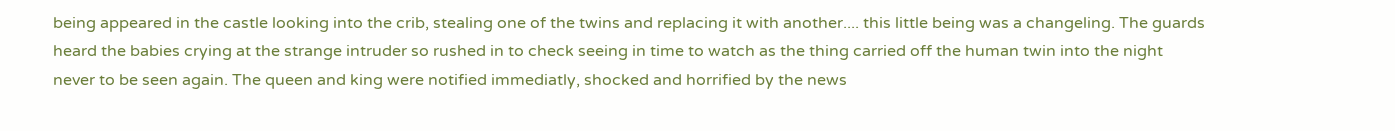being appeared in the castle looking into the crib, stealing one of the twins and replacing it with another.... this little being was a changeling. The guards heard the babies crying at the strange intruder so rushed in to check seeing in time to watch as the thing carried off the human twin into the night never to be seen again. The queen and king were notified immediatly, shocked and horrified by the news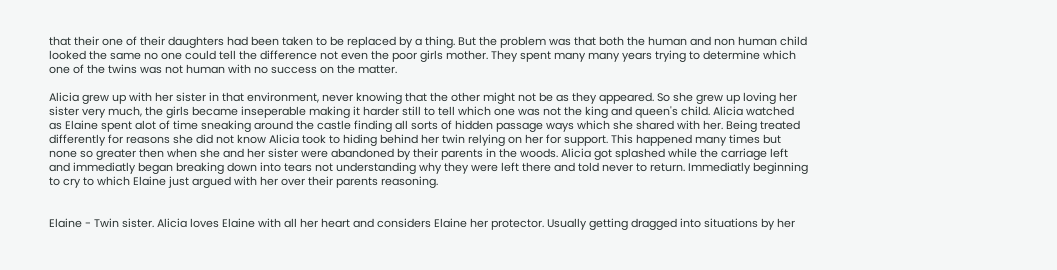that their one of their daughters had been taken to be replaced by a thing. But the problem was that both the human and non human child looked the same no one could tell the difference not even the poor girls mother. They spent many many years trying to determine which one of the twins was not human with no success on the matter.

Alicia grew up with her sister in that environment, never knowing that the other might not be as they appeared. So she grew up loving her sister very much, the girls became inseperable making it harder still to tell which one was not the king and queen's child. Alicia watched as Elaine spent alot of time sneaking around the castle finding all sorts of hidden passage ways which she shared with her. Being treated differently for reasons she did not know Alicia took to hiding behind her twin relying on her for support. This happened many times but none so greater then when she and her sister were abandoned by their parents in the woods. Alicia got splashed while the carriage left and immediatly began breaking down into tears not understanding why they were left there and told never to return. Immediatly beginning to cry to which Elaine just argued with her over their parents reasoning.


Elaine - Twin sister. Alicia loves Elaine with all her heart and considers Elaine her protector. Usually getting dragged into situations by her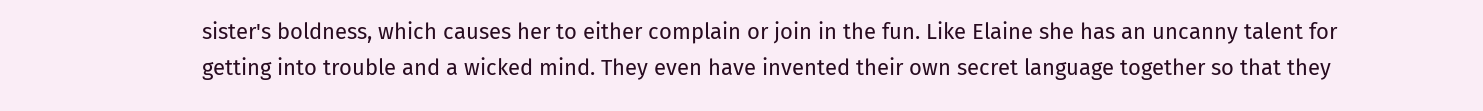sister's boldness, which causes her to either complain or join in the fun. Like Elaine she has an uncanny talent for getting into trouble and a wicked mind. They even have invented their own secret language together so that they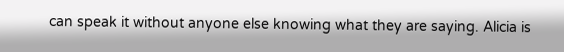can speak it without anyone else knowing what they are saying. Alicia is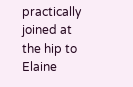practically joined at the hip to Elaine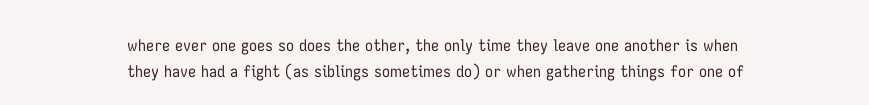where ever one goes so does the other, the only time they leave one another is when they have had a fight (as siblings sometimes do) or when gathering things for one of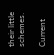their little schemes.

Current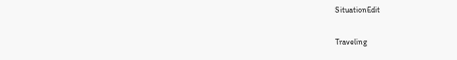SituationEdit

Traveling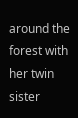around the forest with her twin sister